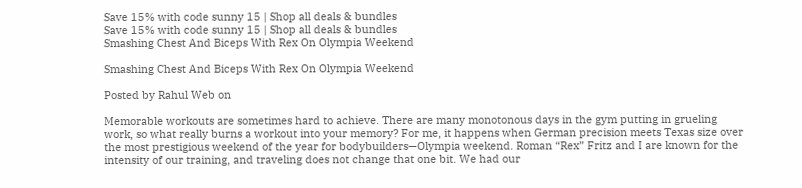Save 15% with code sunny 15 | Shop all deals & bundles
Save 15% with code sunny 15 | Shop all deals & bundles
Smashing Chest And Biceps With Rex On Olympia Weekend

Smashing Chest And Biceps With Rex On Olympia Weekend

Posted by Rahul Web on

Memorable workouts are sometimes hard to achieve. There are many monotonous days in the gym putting in grueling work, so what really burns a workout into your memory? For me, it happens when German precision meets Texas size over the most prestigious weekend of the year for bodybuilders—Olympia weekend. Roman “Rex” Fritz and I are known for the intensity of our training, and traveling does not change that one bit. We had our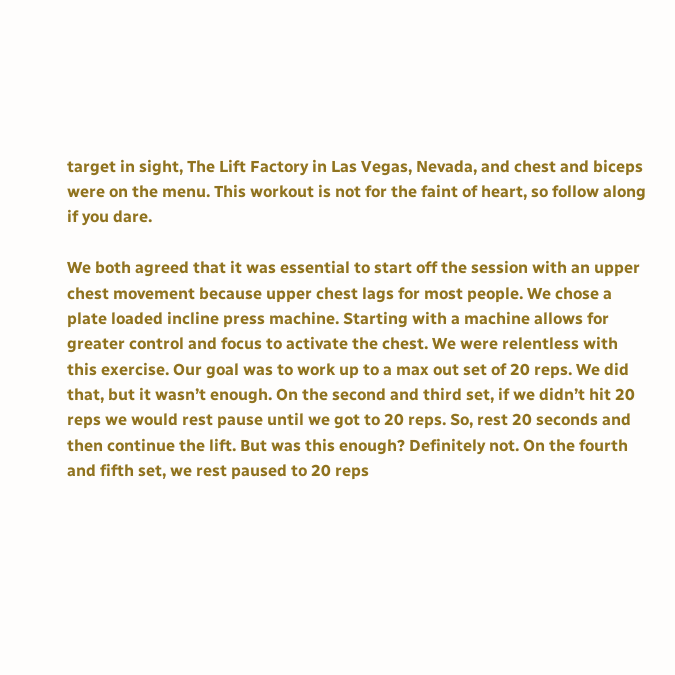target in sight, The Lift Factory in Las Vegas, Nevada, and chest and biceps were on the menu. This workout is not for the faint of heart, so follow along if you dare.

We both agreed that it was essential to start off the session with an upper chest movement because upper chest lags for most people. We chose a plate loaded incline press machine. Starting with a machine allows for greater control and focus to activate the chest. We were relentless with this exercise. Our goal was to work up to a max out set of 20 reps. We did that, but it wasn’t enough. On the second and third set, if we didn’t hit 20 reps we would rest pause until we got to 20 reps. So, rest 20 seconds and then continue the lift. But was this enough? Definitely not. On the fourth and fifth set, we rest paused to 20 reps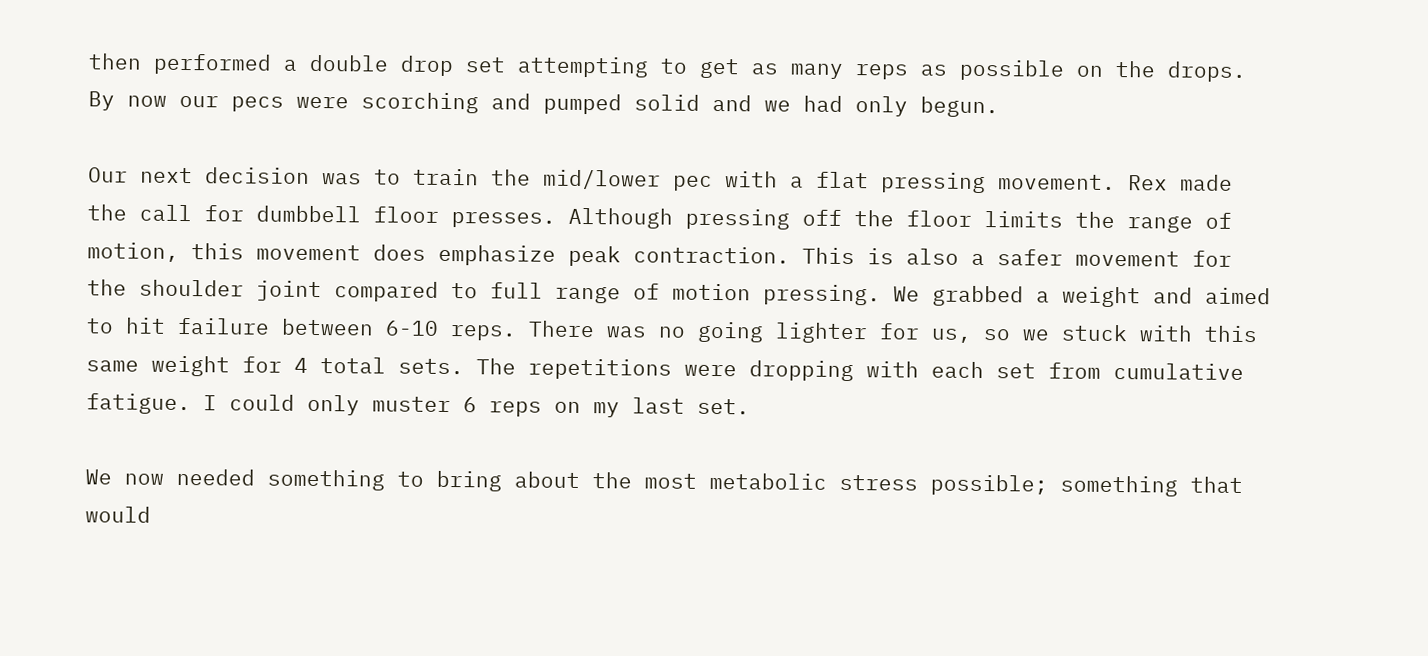then performed a double drop set attempting to get as many reps as possible on the drops. By now our pecs were scorching and pumped solid and we had only begun.

Our next decision was to train the mid/lower pec with a flat pressing movement. Rex made the call for dumbbell floor presses. Although pressing off the floor limits the range of motion, this movement does emphasize peak contraction. This is also a safer movement for the shoulder joint compared to full range of motion pressing. We grabbed a weight and aimed to hit failure between 6-10 reps. There was no going lighter for us, so we stuck with this same weight for 4 total sets. The repetitions were dropping with each set from cumulative fatigue. I could only muster 6 reps on my last set.

We now needed something to bring about the most metabolic stress possible; something that would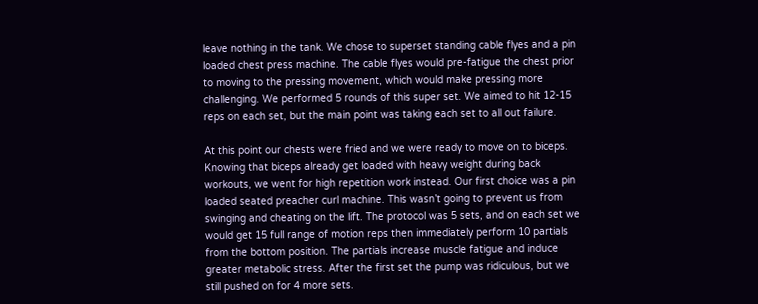leave nothing in the tank. We chose to superset standing cable flyes and a pin loaded chest press machine. The cable flyes would pre-fatigue the chest prior to moving to the pressing movement, which would make pressing more challenging. We performed 5 rounds of this super set. We aimed to hit 12-15 reps on each set, but the main point was taking each set to all out failure.

At this point our chests were fried and we were ready to move on to biceps. Knowing that biceps already get loaded with heavy weight during back workouts, we went for high repetition work instead. Our first choice was a pin loaded seated preacher curl machine. This wasn’t going to prevent us from swinging and cheating on the lift. The protocol was 5 sets, and on each set we would get 15 full range of motion reps then immediately perform 10 partials from the bottom position. The partials increase muscle fatigue and induce greater metabolic stress. After the first set the pump was ridiculous, but we still pushed on for 4 more sets.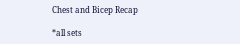Chest and Bicep Recap

*all sets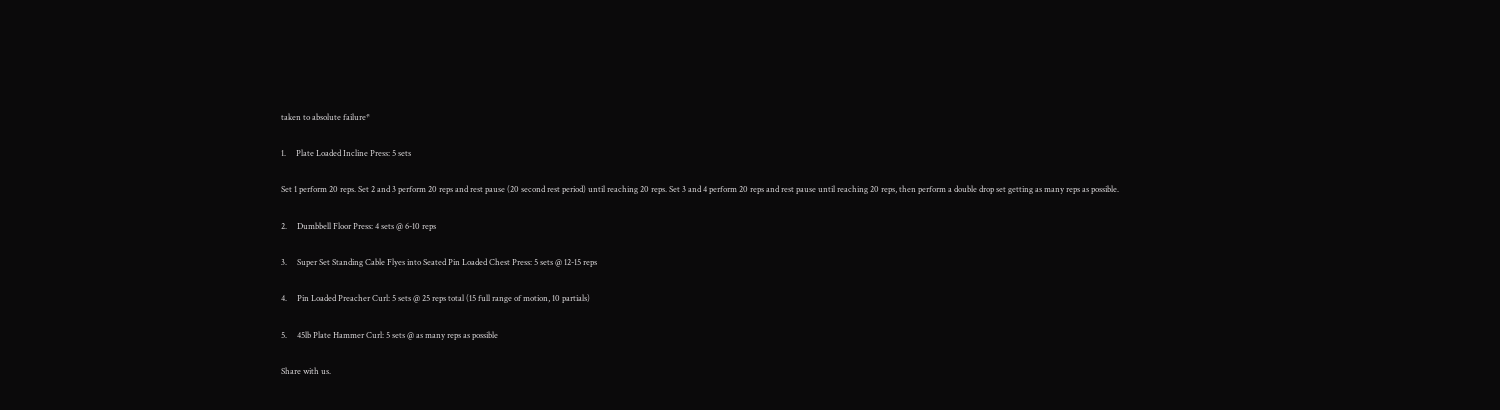taken to absolute failure*

1.     Plate Loaded Incline Press: 5 sets

Set 1 perform 20 reps. Set 2 and 3 perform 20 reps and rest pause (20 second rest period) until reaching 20 reps. Set 3 and 4 perform 20 reps and rest pause until reaching 20 reps, then perform a double drop set getting as many reps as possible.

2.     Dumbbell Floor Press: 4 sets @ 6-10 reps

3.     Super Set Standing Cable Flyes into Seated Pin Loaded Chest Press: 5 sets @ 12-15 reps

4.     Pin Loaded Preacher Curl: 5 sets @ 25 reps total (15 full range of motion, 10 partials)

5.     45lb Plate Hammer Curl: 5 sets @ as many reps as possible

Share with us.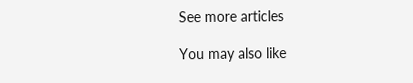See more articles

You may also like